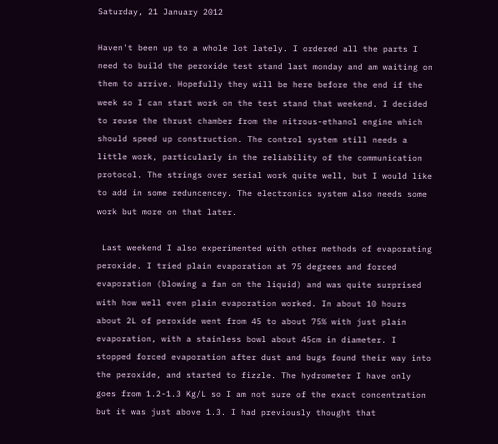Saturday, 21 January 2012

Haven't been up to a whole lot lately. I ordered all the parts I need to build the peroxide test stand last monday and am waiting on them to arrive. Hopefully they will be here before the end if the week so I can start work on the test stand that weekend. I decided to reuse the thrust chamber from the nitrous-ethanol engine which should speed up construction. The control system still needs a little work, particularly in the reliability of the communication protocol. The strings over serial work quite well, but I would like to add in some reduncencey. The electronics system also needs some work but more on that later.

 Last weekend I also experimented with other methods of evaporating peroxide. I tried plain evaporation at 75 degrees and forced evaporation (blowing a fan on the liquid) and was quite surprised with how well even plain evaporation worked. In about 10 hours about 2L of peroxide went from 45 to about 75% with just plain evaporation, with a stainless bowl about 45cm in diameter. I stopped forced evaporation after dust and bugs found their way into the peroxide, and started to fizzle. The hydrometer I have only goes from 1.2-1.3 Kg/L so I am not sure of the exact concentration but it was just above 1.3. I had previously thought that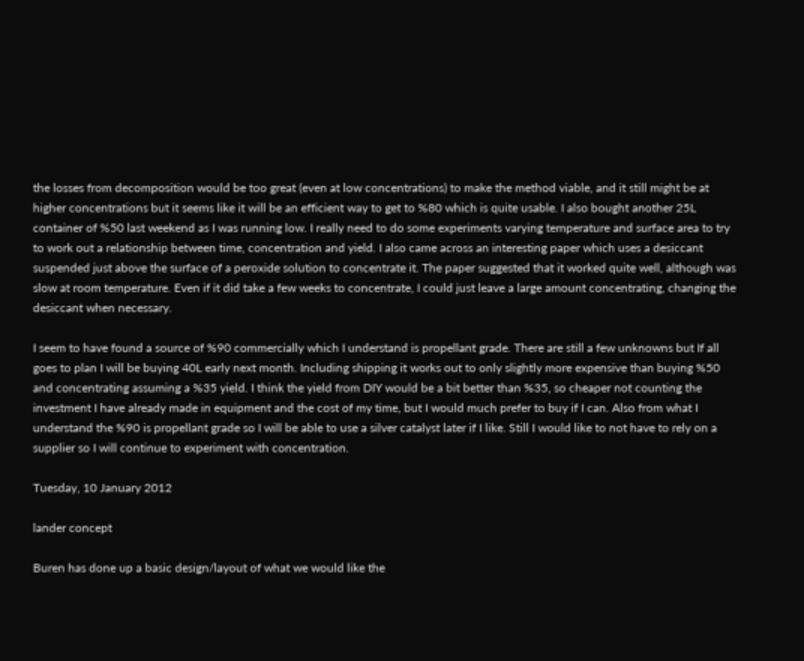the losses from decomposition would be too great (even at low concentrations) to make the method viable, and it still might be at higher concentrations but it seems like it will be an efficient way to get to %80 which is quite usable. I also bought another 25L container of %50 last weekend as I was running low. I really need to do some experiments varying temperature and surface area to try to work out a relationship between time, concentration and yield. I also came across an interesting paper which uses a desiccant suspended just above the surface of a peroxide solution to concentrate it. The paper suggested that it worked quite well, although was slow at room temperature. Even if it did take a few weeks to concentrate, I could just leave a large amount concentrating, changing the desiccant when necessary.

I seem to have found a source of %90 commercially which I understand is propellant grade. There are still a few unknowns but If all goes to plan I will be buying 40L early next month. Including shipping it works out to only slightly more expensive than buying %50 and concentrating assuming a %35 yield. I think the yield from DIY would be a bit better than %35, so cheaper not counting the investment I have already made in equipment and the cost of my time, but I would much prefer to buy if I can. Also from what I understand the %90 is propellant grade so I will be able to use a silver catalyst later if I like. Still I would like to not have to rely on a supplier so I will continue to experiment with concentration.

Tuesday, 10 January 2012

lander concept

Buren has done up a basic design/layout of what we would like the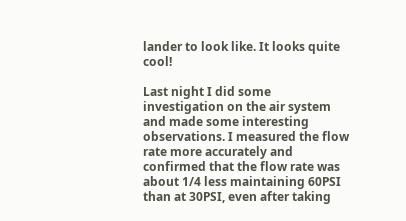lander to look like. It looks quite cool!

Last night I did some investigation on the air system and made some interesting observations. I measured the flow rate more accurately and confirmed that the flow rate was about 1/4 less maintaining 60PSI than at 30PSI, even after taking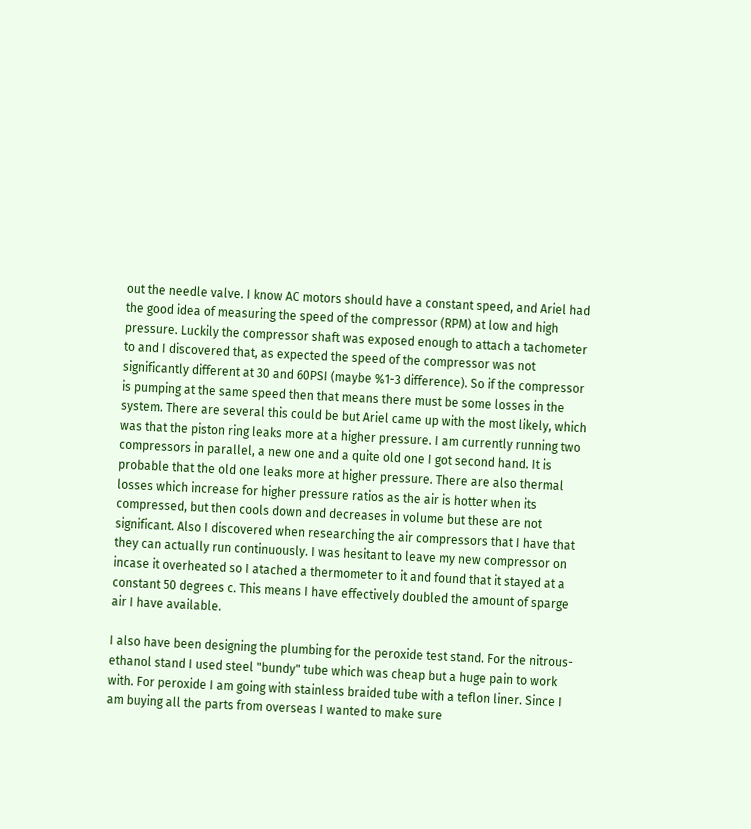out the needle valve. I know AC motors should have a constant speed, and Ariel had the good idea of measuring the speed of the compressor (RPM) at low and high pressure. Luckily the compressor shaft was exposed enough to attach a tachometer to and I discovered that, as expected the speed of the compressor was not significantly different at 30 and 60PSI (maybe %1-3 difference). So if the compressor is pumping at the same speed then that means there must be some losses in the system. There are several this could be but Ariel came up with the most likely, which was that the piston ring leaks more at a higher pressure. I am currently running two compressors in parallel, a new one and a quite old one I got second hand. It is probable that the old one leaks more at higher pressure. There are also thermal losses which increase for higher pressure ratios as the air is hotter when its compressed, but then cools down and decreases in volume but these are not significant. Also I discovered when researching the air compressors that I have that they can actually run continuously. I was hesitant to leave my new compressor on incase it overheated so I atached a thermometer to it and found that it stayed at a constant 50 degrees c. This means I have effectively doubled the amount of sparge air I have available.

I also have been designing the plumbing for the peroxide test stand. For the nitrous-ethanol stand I used steel "bundy" tube which was cheap but a huge pain to work with. For peroxide I am going with stainless braided tube with a teflon liner. Since I am buying all the parts from overseas I wanted to make sure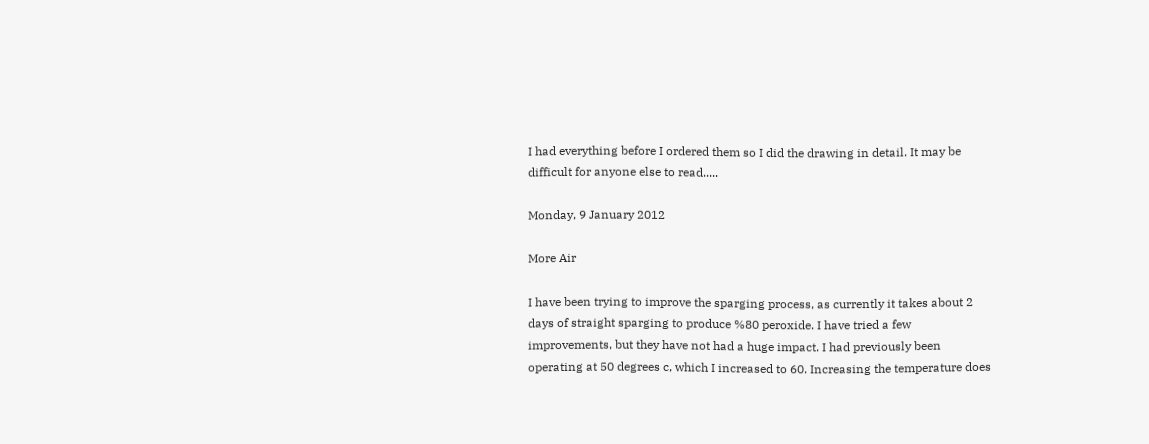I had everything before I ordered them so I did the drawing in detail. It may be difficult for anyone else to read.....

Monday, 9 January 2012

More Air

I have been trying to improve the sparging process, as currently it takes about 2 days of straight sparging to produce %80 peroxide. I have tried a few improvements, but they have not had a huge impact. I had previously been operating at 50 degrees c, which I increased to 60. Increasing the temperature does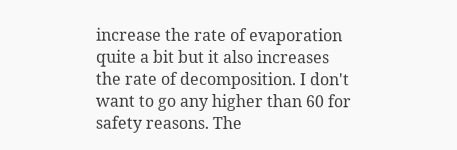increase the rate of evaporation quite a bit but it also increases the rate of decomposition. I don't want to go any higher than 60 for safety reasons. The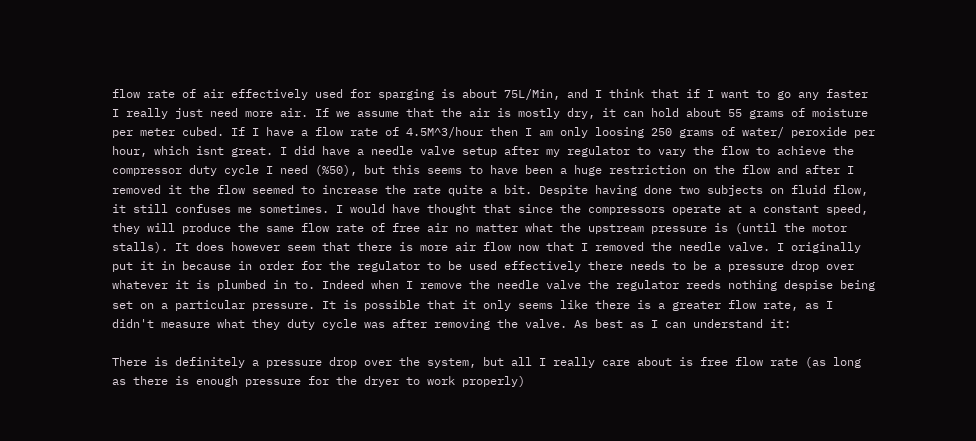flow rate of air effectively used for sparging is about 75L/Min, and I think that if I want to go any faster I really just need more air. If we assume that the air is mostly dry, it can hold about 55 grams of moisture per meter cubed. If I have a flow rate of 4.5M^3/hour then I am only loosing 250 grams of water/ peroxide per hour, which isnt great. I did have a needle valve setup after my regulator to vary the flow to achieve the compressor duty cycle I need (%50), but this seems to have been a huge restriction on the flow and after I removed it the flow seemed to increase the rate quite a bit. Despite having done two subjects on fluid flow, it still confuses me sometimes. I would have thought that since the compressors operate at a constant speed, they will produce the same flow rate of free air no matter what the upstream pressure is (until the motor stalls). It does however seem that there is more air flow now that I removed the needle valve. I originally put it in because in order for the regulator to be used effectively there needs to be a pressure drop over whatever it is plumbed in to. Indeed when I remove the needle valve the regulator reeds nothing despise being set on a particular pressure. It is possible that it only seems like there is a greater flow rate, as I didn't measure what they duty cycle was after removing the valve. As best as I can understand it:

There is definitely a pressure drop over the system, but all I really care about is free flow rate (as long as there is enough pressure for the dryer to work properly)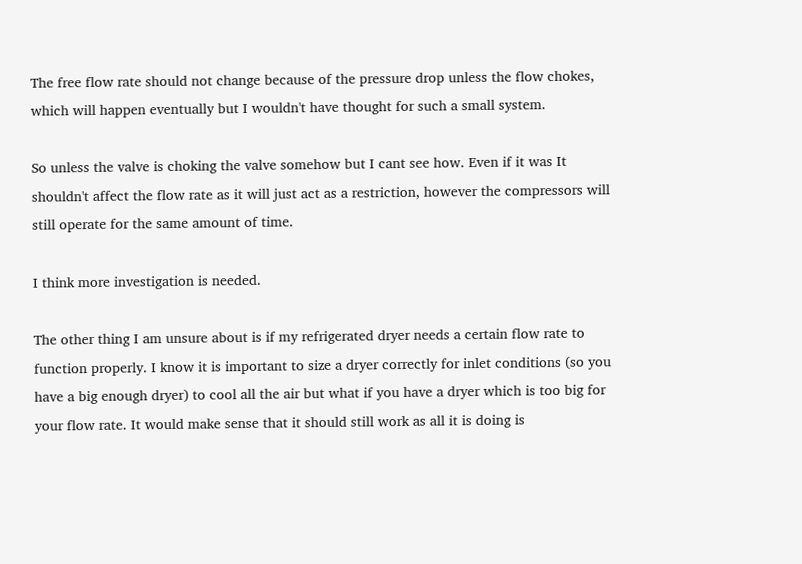The free flow rate should not change because of the pressure drop unless the flow chokes, which will happen eventually but I wouldn't have thought for such a small system.

So unless the valve is choking the valve somehow but I cant see how. Even if it was It shouldn't affect the flow rate as it will just act as a restriction, however the compressors will still operate for the same amount of time.

I think more investigation is needed.

The other thing I am unsure about is if my refrigerated dryer needs a certain flow rate to function properly. I know it is important to size a dryer correctly for inlet conditions (so you have a big enough dryer) to cool all the air but what if you have a dryer which is too big for your flow rate. It would make sense that it should still work as all it is doing is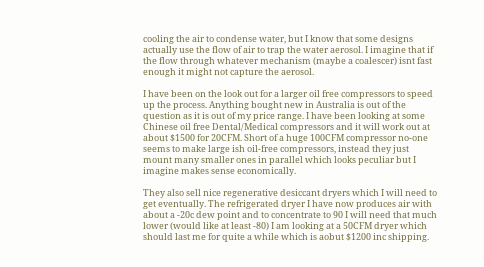cooling the air to condense water, but I know that some designs actually use the flow of air to trap the water aerosol. I imagine that if the flow through whatever mechanism (maybe a coalescer) isnt fast enough it might not capture the aerosol.

I have been on the look out for a larger oil free compressors to speed up the process. Anything bought new in Australia is out of the question as it is out of my price range. I have been looking at some Chinese oil free Dental/Medical compressors and it will work out at about $1500 for 20CFM. Short of a huge 100CFM compressor no-one seems to make large ish oil-free compressors, instead they just mount many smaller ones in parallel which looks peculiar but I imagine makes sense economically.

They also sell nice regenerative desiccant dryers which I will need to get eventually. The refrigerated dryer I have now produces air with about a -20c dew point and to concentrate to 90 I will need that much lower (would like at least -80) I am looking at a 50CFM dryer which should last me for quite a while which is aobut $1200 inc shipping.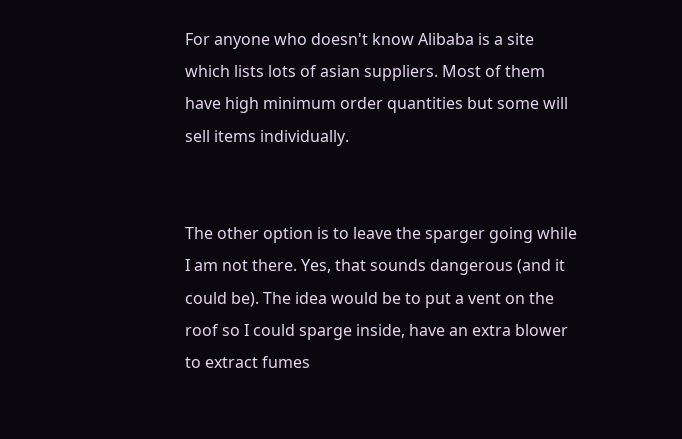For anyone who doesn't know Alibaba is a site which lists lots of asian suppliers. Most of them have high minimum order quantities but some will sell items individually.


The other option is to leave the sparger going while I am not there. Yes, that sounds dangerous (and it could be). The idea would be to put a vent on the roof so I could sparge inside, have an extra blower to extract fumes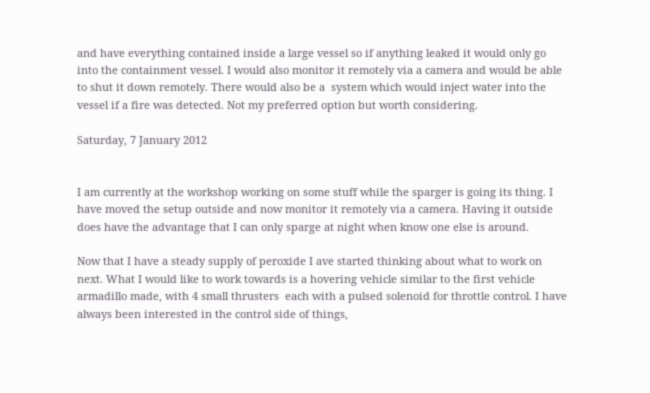and have everything contained inside a large vessel so if anything leaked it would only go into the containment vessel. I would also monitor it remotely via a camera and would be able to shut it down remotely. There would also be a  system which would inject water into the vessel if a fire was detected. Not my preferred option but worth considering.

Saturday, 7 January 2012


I am currently at the workshop working on some stuff while the sparger is going its thing. I have moved the setup outside and now monitor it remotely via a camera. Having it outside does have the advantage that I can only sparge at night when know one else is around.

Now that I have a steady supply of peroxide I ave started thinking about what to work on next. What I would like to work towards is a hovering vehicle similar to the first vehicle armadillo made, with 4 small thrusters  each with a pulsed solenoid for throttle control. I have always been interested in the control side of things,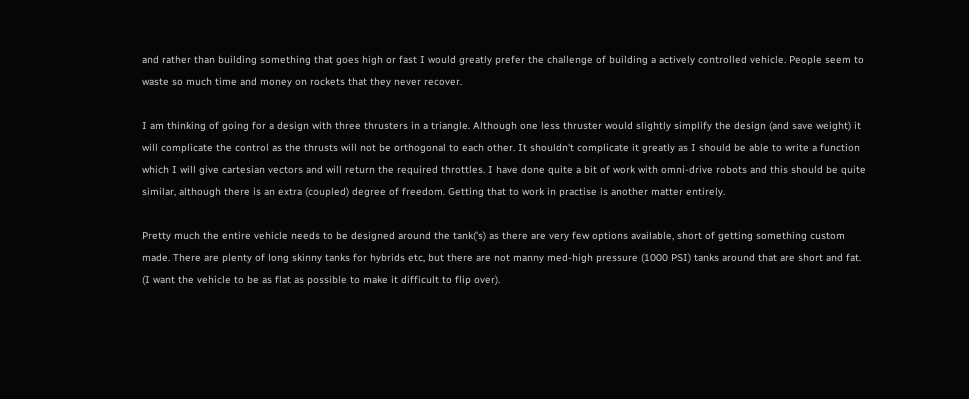and rather than building something that goes high or fast I would greatly prefer the challenge of building a actively controlled vehicle. People seem to waste so much time and money on rockets that they never recover.

I am thinking of going for a design with three thrusters in a triangle. Although one less thruster would slightly simplify the design (and save weight) it will complicate the control as the thrusts will not be orthogonal to each other. It shouldn't complicate it greatly as I should be able to write a function which I will give cartesian vectors and will return the required throttles. I have done quite a bit of work with omni-drive robots and this should be quite similar, although there is an extra (coupled) degree of freedom. Getting that to work in practise is another matter entirely.

Pretty much the entire vehicle needs to be designed around the tank('s) as there are very few options available, short of getting something custom made. There are plenty of long skinny tanks for hybrids etc, but there are not manny med-high pressure (1000 PSI) tanks around that are short and fat. (I want the vehicle to be as flat as possible to make it difficult to flip over).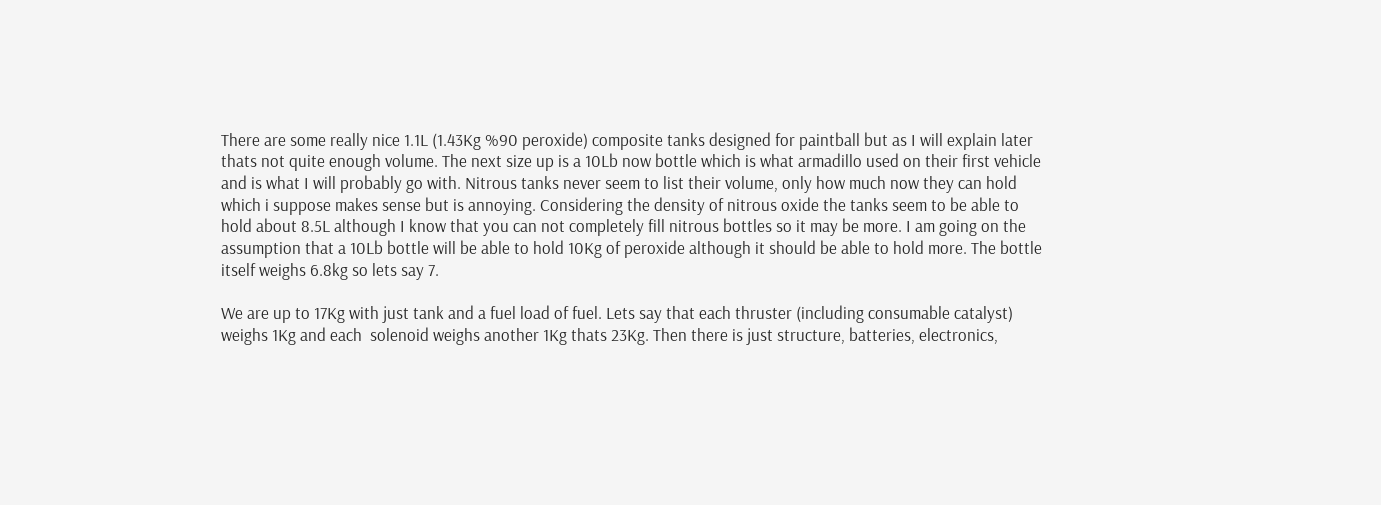There are some really nice 1.1L (1.43Kg %90 peroxide) composite tanks designed for paintball but as I will explain later thats not quite enough volume. The next size up is a 10Lb now bottle which is what armadillo used on their first vehicle and is what I will probably go with. Nitrous tanks never seem to list their volume, only how much now they can hold which i suppose makes sense but is annoying. Considering the density of nitrous oxide the tanks seem to be able to hold about 8.5L although I know that you can not completely fill nitrous bottles so it may be more. I am going on the assumption that a 10Lb bottle will be able to hold 10Kg of peroxide although it should be able to hold more. The bottle itself weighs 6.8kg so lets say 7.

We are up to 17Kg with just tank and a fuel load of fuel. Lets say that each thruster (including consumable catalyst) weighs 1Kg and each  solenoid weighs another 1Kg thats 23Kg. Then there is just structure, batteries, electronics,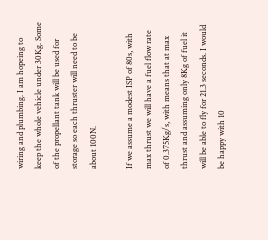wiring and plumbing. I am hopeing to keep the whole vehicle under 30Kg. Some of the propellant tank will be used for storage so each thruster will need to be about 100N.

If we assume a modest ISP of 80s, with max thrust we will have a fuel flow rate of 0.375Kg/s, with means that at max thrust and assuming only 8Kg of fuel it will be able to fly for 21.3 seconds. I would be happy with 10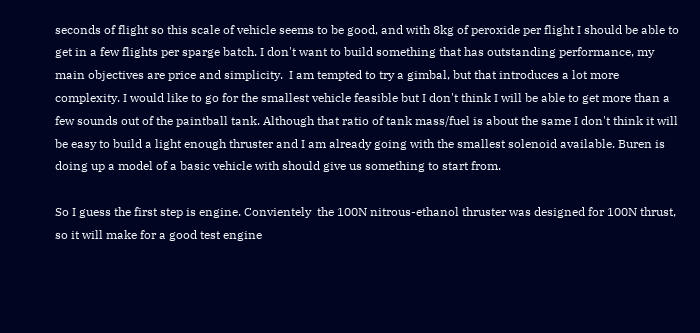seconds of flight so this scale of vehicle seems to be good, and with 8kg of peroxide per flight I should be able to get in a few flights per sparge batch. I don't want to build something that has outstanding performance, my main objectives are price and simplicity.  I am tempted to try a gimbal, but that introduces a lot more complexity. I would like to go for the smallest vehicle feasible but I don't think I will be able to get more than a few sounds out of the paintball tank. Although that ratio of tank mass/fuel is about the same I don't think it will be easy to build a light enough thruster and I am already going with the smallest solenoid available. Buren is doing up a model of a basic vehicle with should give us something to start from.

So I guess the first step is engine. Convientely  the 100N nitrous-ethanol thruster was designed for 100N thrust, so it will make for a good test engine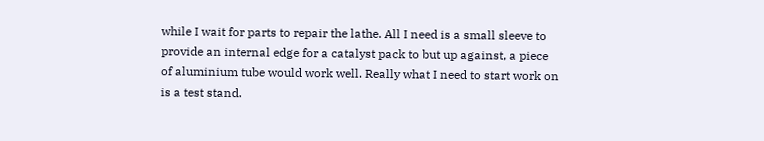while I wait for parts to repair the lathe. All I need is a small sleeve to provide an internal edge for a catalyst pack to but up against, a piece of aluminium tube would work well. Really what I need to start work on is a test stand.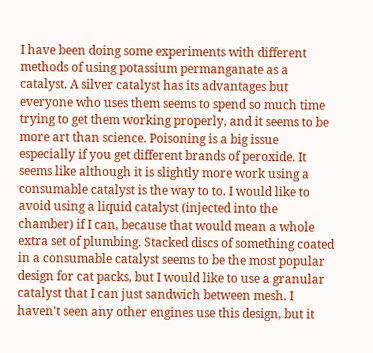I have been doing some experiments with different methods of using potassium permanganate as a catalyst. A silver catalyst has its advantages but everyone who uses them seems to spend so much time trying to get them working properly, and it seems to be more art than science. Poisoning is a big issue especially if you get different brands of peroxide. It seems like although it is slightly more work using a consumable catalyst is the way to to. I would like to avoid using a liquid catalyst (injected into the chamber) if I can, because that would mean a whole extra set of plumbing. Stacked discs of something coated in a consumable catalyst seems to be the most popular design for cat packs, but I would like to use a granular catalyst that I can just sandwich between mesh. I haven't seen any other engines use this design, but it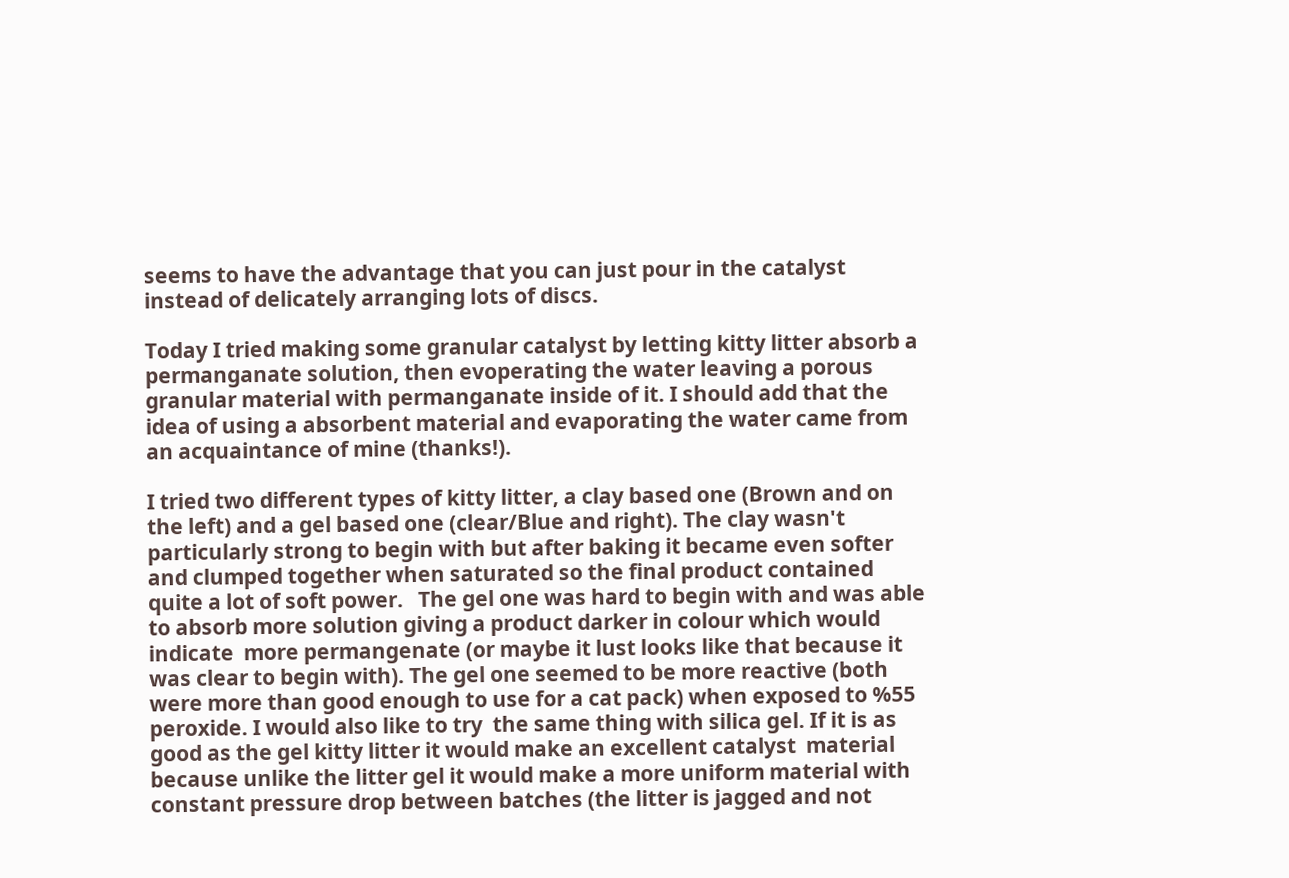seems to have the advantage that you can just pour in the catalyst instead of delicately arranging lots of discs.

Today I tried making some granular catalyst by letting kitty litter absorb a permanganate solution, then evoperating the water leaving a porous granular material with permanganate inside of it. I should add that the idea of using a absorbent material and evaporating the water came from an acquaintance of mine (thanks!).

I tried two different types of kitty litter, a clay based one (Brown and on the left) and a gel based one (clear/Blue and right). The clay wasn't particularly strong to begin with but after baking it became even softer and clumped together when saturated so the final product contained quite a lot of soft power.   The gel one was hard to begin with and was able to absorb more solution giving a product darker in colour which would indicate  more permangenate (or maybe it lust looks like that because it was clear to begin with). The gel one seemed to be more reactive (both were more than good enough to use for a cat pack) when exposed to %55 peroxide. I would also like to try  the same thing with silica gel. If it is as good as the gel kitty litter it would make an excellent catalyst  material because unlike the litter gel it would make a more uniform material with constant pressure drop between batches (the litter is jagged and not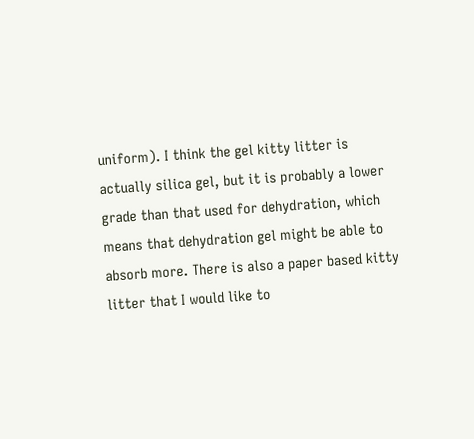uniform). I think the gel kitty litter is actually silica gel, but it is probably a lower grade than that used for dehydration, which means that dehydration gel might be able to absorb more. There is also a paper based kitty litter that I would like to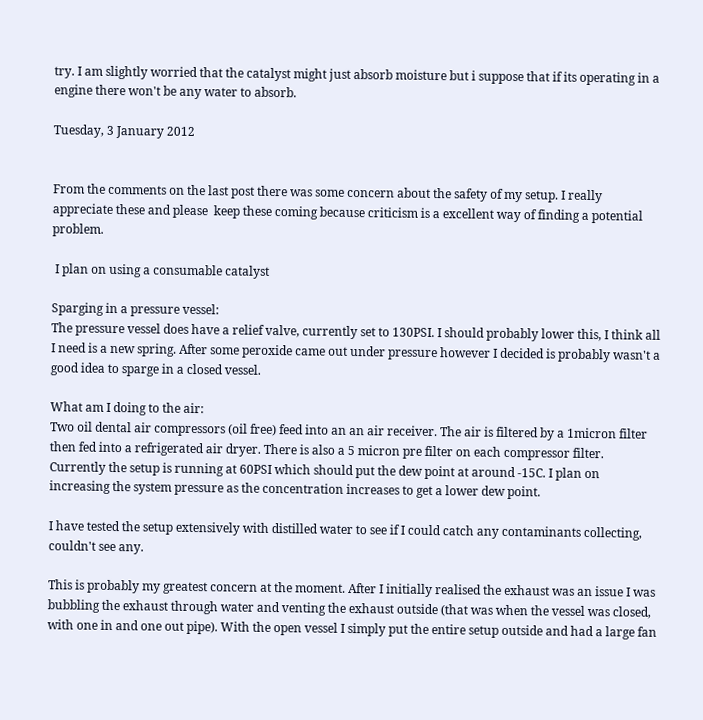try. I am slightly worried that the catalyst might just absorb moisture but i suppose that if its operating in a engine there won't be any water to absorb.

Tuesday, 3 January 2012


From the comments on the last post there was some concern about the safety of my setup. I really appreciate these and please  keep these coming because criticism is a excellent way of finding a potential problem.

 I plan on using a consumable catalyst

Sparging in a pressure vessel:
The pressure vessel does have a relief valve, currently set to 130PSI. I should probably lower this, I think all I need is a new spring. After some peroxide came out under pressure however I decided is probably wasn't a good idea to sparge in a closed vessel.

What am I doing to the air:
Two oil dental air compressors (oil free) feed into an an air receiver. The air is filtered by a 1micron filter then fed into a refrigerated air dryer. There is also a 5 micron pre filter on each compressor filter. Currently the setup is running at 60PSI which should put the dew point at around -15C. I plan on increasing the system pressure as the concentration increases to get a lower dew point.

I have tested the setup extensively with distilled water to see if I could catch any contaminants collecting, couldn't see any.

This is probably my greatest concern at the moment. After I initially realised the exhaust was an issue I was bubbling the exhaust through water and venting the exhaust outside (that was when the vessel was closed, with one in and one out pipe). With the open vessel I simply put the entire setup outside and had a large fan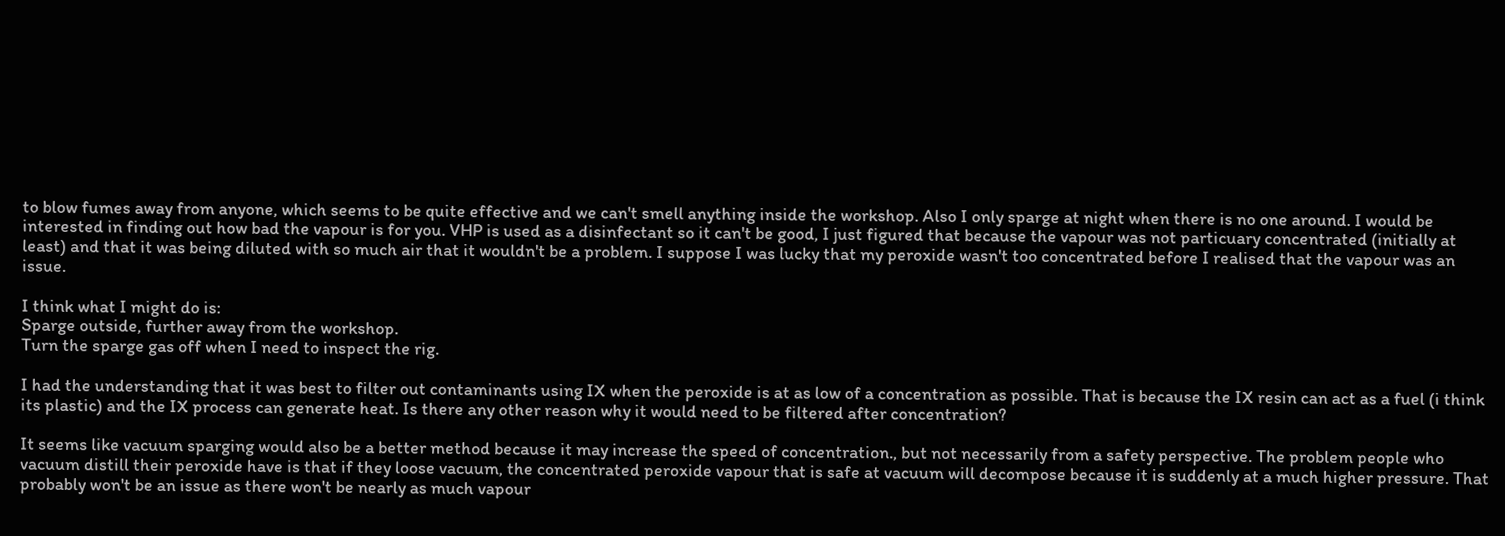to blow fumes away from anyone, which seems to be quite effective and we can't smell anything inside the workshop. Also I only sparge at night when there is no one around. I would be interested in finding out how bad the vapour is for you. VHP is used as a disinfectant so it can't be good, I just figured that because the vapour was not particuary concentrated (initially at least) and that it was being diluted with so much air that it wouldn't be a problem. I suppose I was lucky that my peroxide wasn't too concentrated before I realised that the vapour was an issue.

I think what I might do is:
Sparge outside, further away from the workshop.
Turn the sparge gas off when I need to inspect the rig.

I had the understanding that it was best to filter out contaminants using IX when the peroxide is at as low of a concentration as possible. That is because the IX resin can act as a fuel (i think its plastic) and the IX process can generate heat. Is there any other reason why it would need to be filtered after concentration?

It seems like vacuum sparging would also be a better method because it may increase the speed of concentration., but not necessarily from a safety perspective. The problem people who vacuum distill their peroxide have is that if they loose vacuum, the concentrated peroxide vapour that is safe at vacuum will decompose because it is suddenly at a much higher pressure. That probably won't be an issue as there won't be nearly as much vapour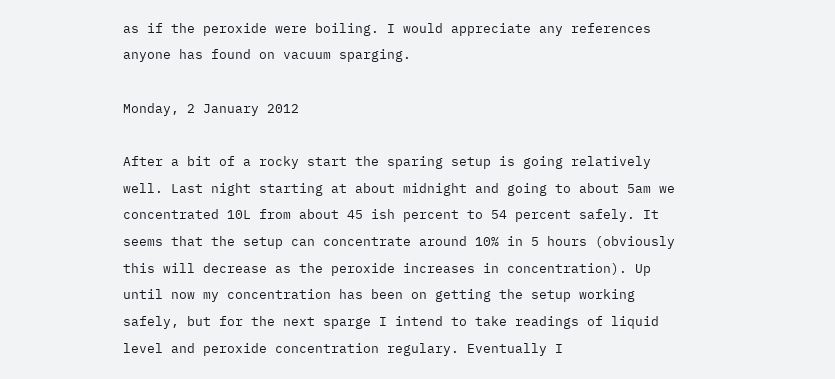as if the peroxide were boiling. I would appreciate any references anyone has found on vacuum sparging.

Monday, 2 January 2012

After a bit of a rocky start the sparing setup is going relatively well. Last night starting at about midnight and going to about 5am we concentrated 10L from about 45 ish percent to 54 percent safely. It seems that the setup can concentrate around 10% in 5 hours (obviously this will decrease as the peroxide increases in concentration). Up until now my concentration has been on getting the setup working safely, but for the next sparge I intend to take readings of liquid level and peroxide concentration regulary. Eventually I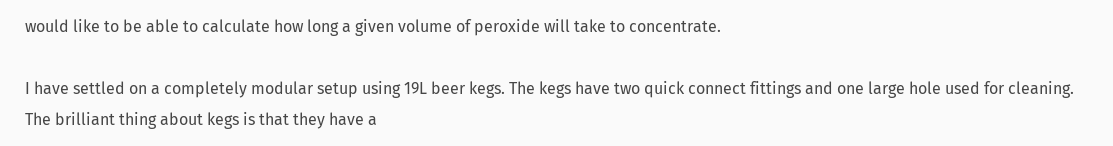would like to be able to calculate how long a given volume of peroxide will take to concentrate.

I have settled on a completely modular setup using 19L beer kegs. The kegs have two quick connect fittings and one large hole used for cleaning. The brilliant thing about kegs is that they have a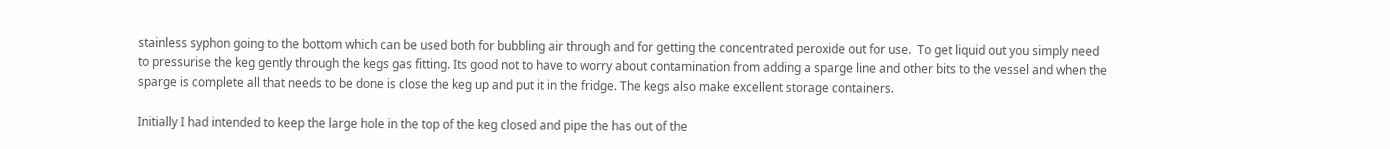stainless syphon going to the bottom which can be used both for bubbling air through and for getting the concentrated peroxide out for use.  To get liquid out you simply need to pressurise the keg gently through the kegs gas fitting. Its good not to have to worry about contamination from adding a sparge line and other bits to the vessel and when the sparge is complete all that needs to be done is close the keg up and put it in the fridge. The kegs also make excellent storage containers.

Initially I had intended to keep the large hole in the top of the keg closed and pipe the has out of the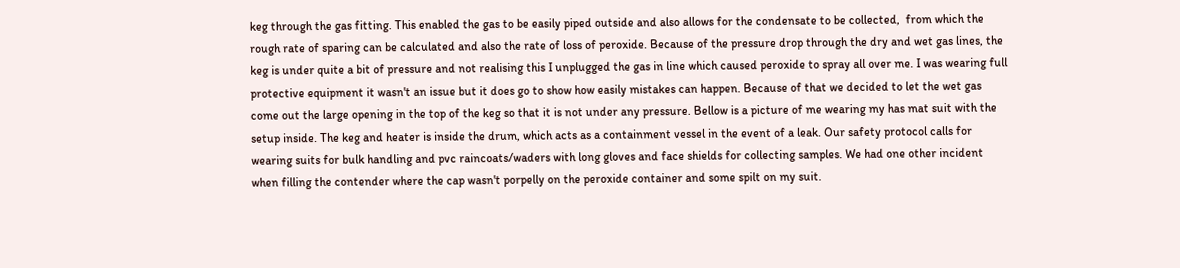keg through the gas fitting. This enabled the gas to be easily piped outside and also allows for the condensate to be collected,  from which the rough rate of sparing can be calculated and also the rate of loss of peroxide. Because of the pressure drop through the dry and wet gas lines, the keg is under quite a bit of pressure and not realising this I unplugged the gas in line which caused peroxide to spray all over me. I was wearing full protective equipment it wasn't an issue but it does go to show how easily mistakes can happen. Because of that we decided to let the wet gas come out the large opening in the top of the keg so that it is not under any pressure. Bellow is a picture of me wearing my has mat suit with the setup inside. The keg and heater is inside the drum, which acts as a containment vessel in the event of a leak. Our safety protocol calls for wearing suits for bulk handling and pvc raincoats/waders with long gloves and face shields for collecting samples. We had one other incident when filling the contender where the cap wasn't porpelly on the peroxide container and some spilt on my suit.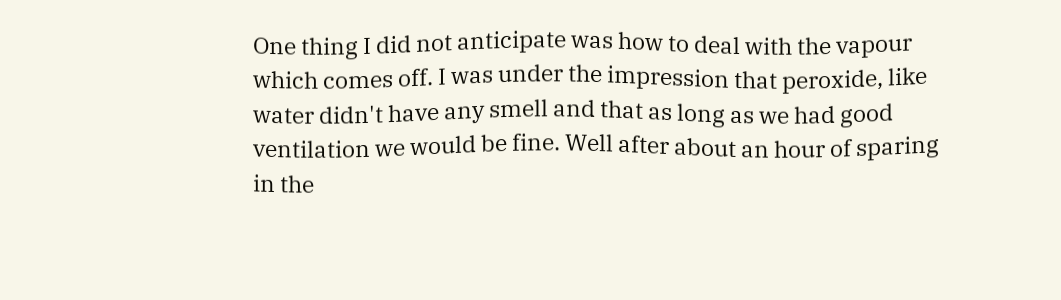One thing I did not anticipate was how to deal with the vapour which comes off. I was under the impression that peroxide, like water didn't have any smell and that as long as we had good ventilation we would be fine. Well after about an hour of sparing in the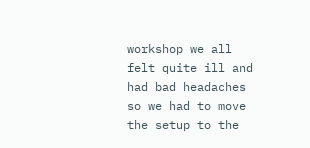workshop we all felt quite ill and had bad headaches so we had to move the setup to the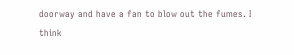doorway and have a fan to blow out the fumes. I think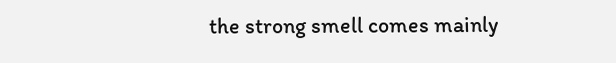the strong smell comes mainly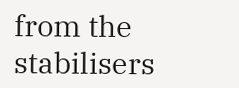from the stabilisers